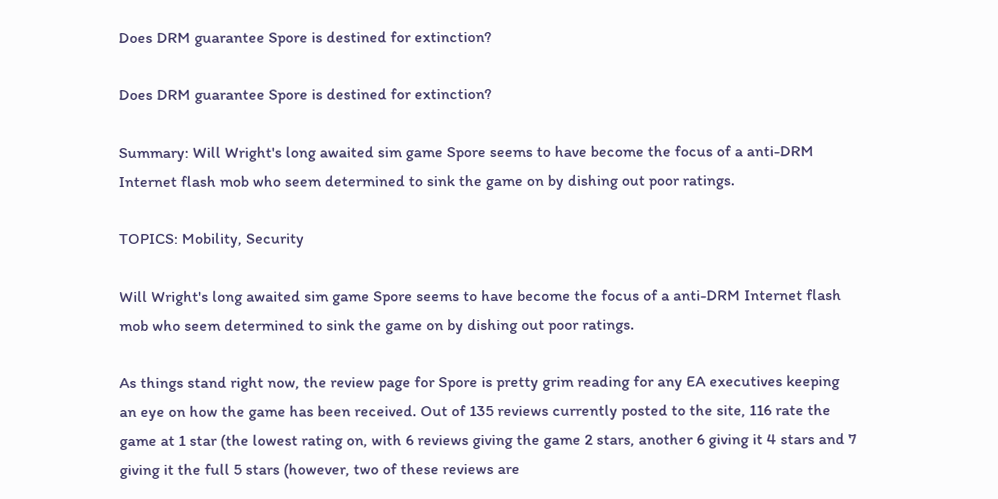Does DRM guarantee Spore is destined for extinction?

Does DRM guarantee Spore is destined for extinction?

Summary: Will Wright's long awaited sim game Spore seems to have become the focus of a anti-DRM Internet flash mob who seem determined to sink the game on by dishing out poor ratings.

TOPICS: Mobility, Security

Will Wright's long awaited sim game Spore seems to have become the focus of a anti-DRM Internet flash mob who seem determined to sink the game on by dishing out poor ratings.

As things stand right now, the review page for Spore is pretty grim reading for any EA executives keeping an eye on how the game has been received. Out of 135 reviews currently posted to the site, 116 rate the game at 1 star (the lowest rating on, with 6 reviews giving the game 2 stars, another 6 giving it 4 stars and 7 giving it the full 5 stars (however, two of these reviews are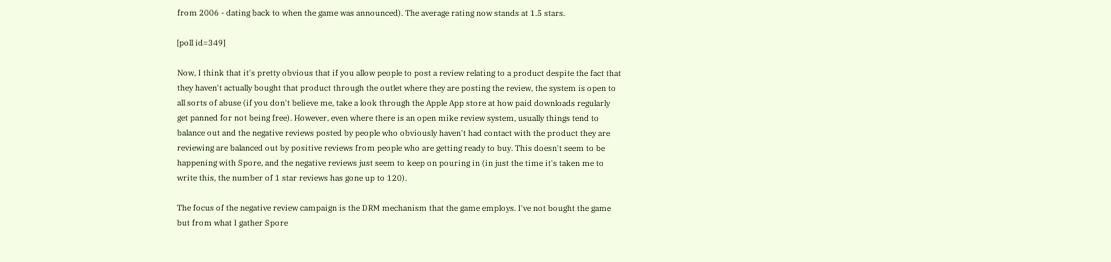from 2006 - dating back to when the game was announced). The average rating now stands at 1.5 stars.

[poll id=349]

Now, I think that it's pretty obvious that if you allow people to post a review relating to a product despite the fact that they haven't actually bought that product through the outlet where they are posting the review, the system is open to all sorts of abuse (if you don't believe me, take a look through the Apple App store at how paid downloads regularly get panned for not being free). However, even where there is an open mike review system, usually things tend to balance out and the negative reviews posted by people who obviously haven't had contact with the product they are reviewing are balanced out by positive reviews from people who are getting ready to buy. This doesn't seem to be happening with Spore, and the negative reviews just seem to keep on pouring in (in just the time it's taken me to write this, the number of 1 star reviews has gone up to 120).

The focus of the negative review campaign is the DRM mechanism that the game employs. I've not bought the game but from what I gather Spore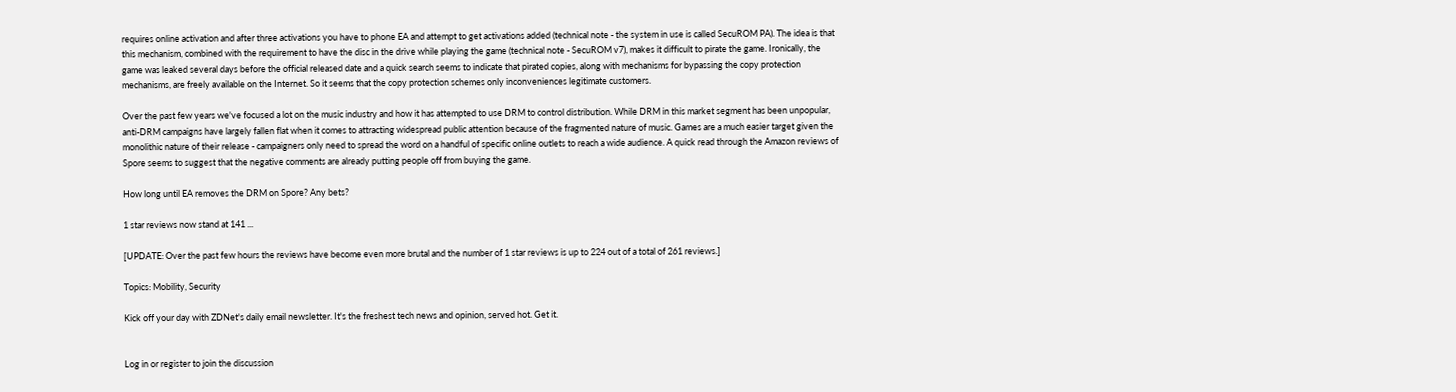requires online activation and after three activations you have to phone EA and attempt to get activations added (technical note - the system in use is called SecuROM PA). The idea is that this mechanism, combined with the requirement to have the disc in the drive while playing the game (technical note - SecuROM v7), makes it difficult to pirate the game. Ironically, the game was leaked several days before the official released date and a quick search seems to indicate that pirated copies, along with mechanisms for bypassing the copy protection mechanisms, are freely available on the Internet. So it seems that the copy protection schemes only inconveniences legitimate customers.

Over the past few years we've focused a lot on the music industry and how it has attempted to use DRM to control distribution. While DRM in this market segment has been unpopular, anti-DRM campaigns have largely fallen flat when it comes to attracting widespread public attention because of the fragmented nature of music. Games are a much easier target given the monolithic nature of their release - campaigners only need to spread the word on a handful of specific online outlets to reach a wide audience. A quick read through the Amazon reviews of Spore seems to suggest that the negative comments are already putting people off from buying the game.

How long until EA removes the DRM on Spore? Any bets?

1 star reviews now stand at 141 ...

[UPDATE: Over the past few hours the reviews have become even more brutal and the number of 1 star reviews is up to 224 out of a total of 261 reviews.]

Topics: Mobility, Security

Kick off your day with ZDNet's daily email newsletter. It's the freshest tech news and opinion, served hot. Get it.


Log in or register to join the discussion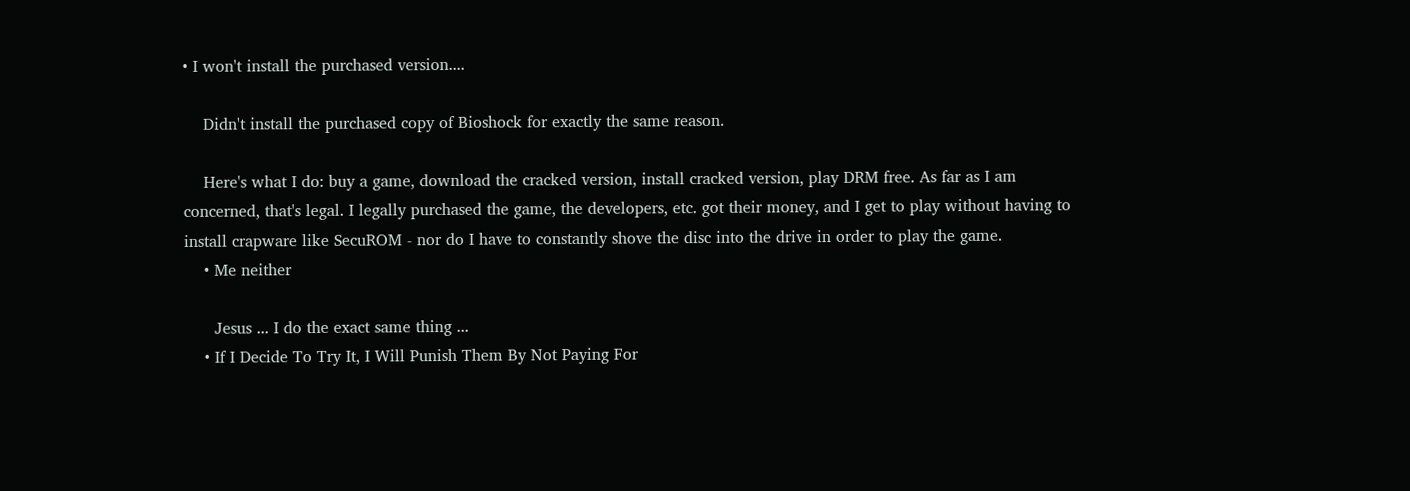• I won't install the purchased version....

    Didn't install the purchased copy of Bioshock for exactly the same reason.

    Here's what I do: buy a game, download the cracked version, install cracked version, play DRM free. As far as I am concerned, that's legal. I legally purchased the game, the developers, etc. got their money, and I get to play without having to install crapware like SecuROM - nor do I have to constantly shove the disc into the drive in order to play the game.
    • Me neither

      Jesus ... I do the exact same thing ...
    • If I Decide To Try It, I Will Punish Them By Not Paying For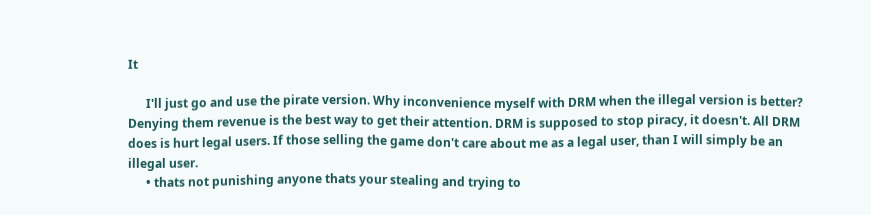It

      I'll just go and use the pirate version. Why inconvenience myself with DRM when the illegal version is better? Denying them revenue is the best way to get their attention. DRM is supposed to stop piracy, it doesn't. All DRM does is hurt legal users. If those selling the game don't care about me as a legal user, than I will simply be an illegal user.
      • thats not punishing anyone thats your stealing and trying to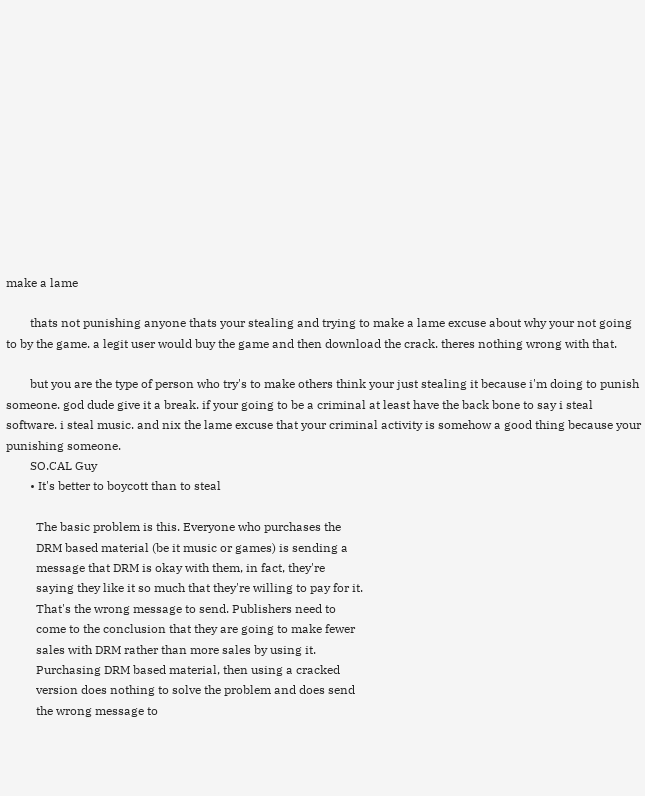make a lame

        thats not punishing anyone thats your stealing and trying to make a lame excuse about why your not going to by the game. a legit user would buy the game and then download the crack. theres nothing wrong with that.

        but you are the type of person who try's to make others think your just stealing it because i'm doing to punish someone. god dude give it a break. if your going to be a criminal at least have the back bone to say i steal software. i steal music. and nix the lame excuse that your criminal activity is somehow a good thing because your punishing someone.
        SO.CAL Guy
        • It's better to boycott than to steal

          The basic problem is this. Everyone who purchases the
          DRM based material (be it music or games) is sending a
          message that DRM is okay with them, in fact, they're
          saying they like it so much that they're willing to pay for it.
          That's the wrong message to send. Publishers need to
          come to the conclusion that they are going to make fewer
          sales with DRM rather than more sales by using it.
          Purchasing DRM based material, then using a cracked
          version does nothing to solve the problem and does send
          the wrong message to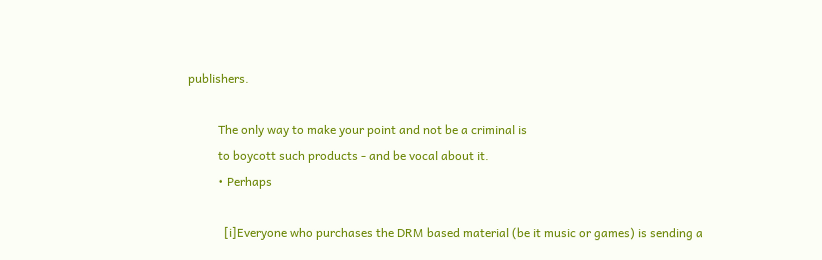publishers.

          The only way to make your point and not be a criminal is
          to boycott such products - and be vocal about it.
          • Perhaps

            [i]Everyone who purchases the DRM based material (be it music or games) is sending a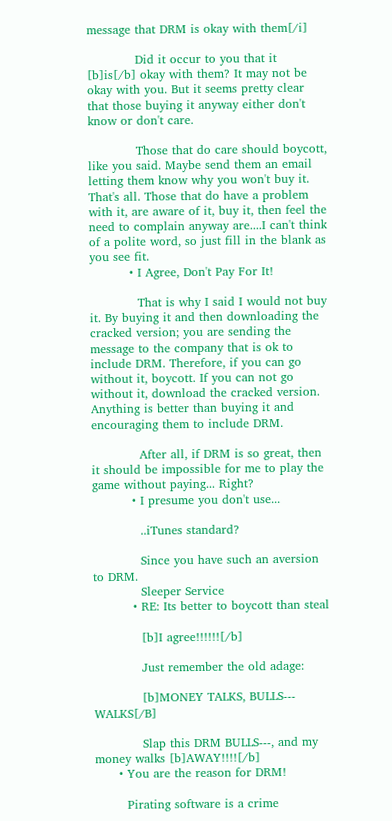message that DRM is okay with them[/i]

            Did it occur to you that it [b]is[/b] okay with them? It may not be okay with you. But it seems pretty clear that those buying it anyway either don't know or don't care.

            Those that do care should boycott, like you said. Maybe send them an email letting them know why you won't buy it. That's all. Those that do have a problem with it, are aware of it, buy it, then feel the need to complain anyway are....I can't think of a polite word, so just fill in the blank as you see fit.
          • I Agree, Don't Pay For It!

            That is why I said I would not buy it. By buying it and then downloading the cracked version; you are sending the message to the company that is ok to include DRM. Therefore, if you can go without it, boycott. If you can not go without it, download the cracked version. Anything is better than buying it and encouraging them to include DRM.

            After all, if DRM is so great, then it should be impossible for me to play the game without paying... Right?
          • I presume you don't use...

            ..iTunes standard?

            Since you have such an aversion to DRM.
            Sleeper Service
          • RE: Its better to boycott than steal

            [b]I agree!!!!!![/b]

            Just remember the old adage:

            [b]MONEY TALKS, BULLS--- WALKS[/B]

            Slap this DRM BULLS---, and my money walks [b]AWAY!!!![/b]
      • You are the reason for DRM!

        Pirating software is a crime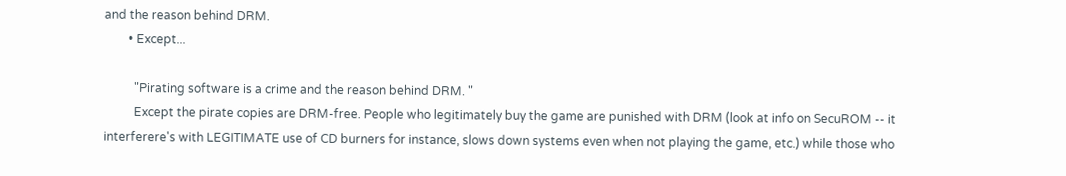and the reason behind DRM.
        • Except...

          "Pirating software is a crime and the reason behind DRM. "
          Except the pirate copies are DRM-free. People who legitimately buy the game are punished with DRM (look at info on SecuROM -- it interferere's with LEGITIMATE use of CD burners for instance, slows down systems even when not playing the game, etc.) while those who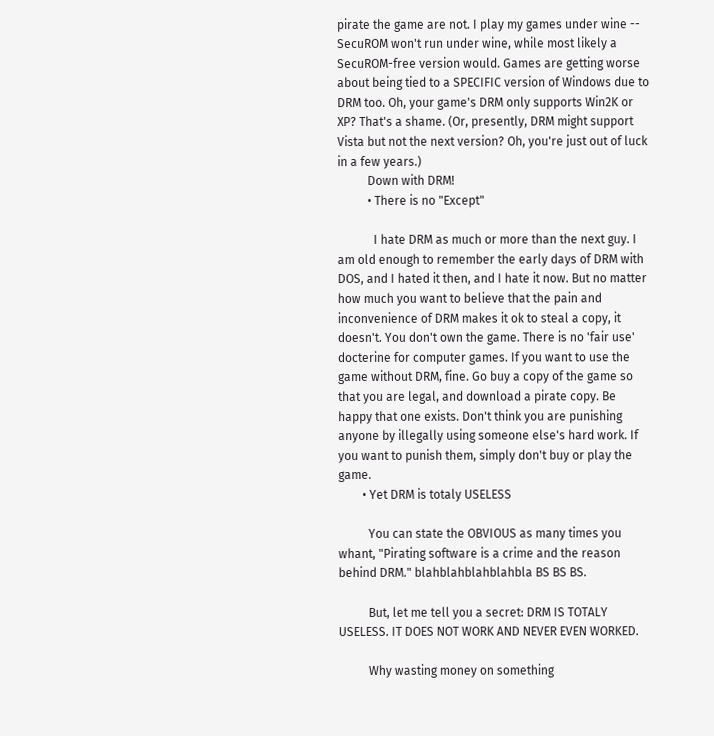pirate the game are not. I play my games under wine -- SecuROM won't run under wine, while most likely a SecuROM-free version would. Games are getting worse about being tied to a SPECIFIC version of Windows due to DRM too. Oh, your game's DRM only supports Win2K or XP? That's a shame. (Or, presently, DRM might support Vista but not the next version? Oh, you're just out of luck in a few years.)
          Down with DRM!
          • There is no "Except"

            I hate DRM as much or more than the next guy. I am old enough to remember the early days of DRM with DOS, and I hated it then, and I hate it now. But no matter how much you want to believe that the pain and inconvenience of DRM makes it ok to steal a copy, it doesn't. You don't own the game. There is no 'fair use' docterine for computer games. If you want to use the game without DRM, fine. Go buy a copy of the game so that you are legal, and download a pirate copy. Be happy that one exists. Don't think you are punishing anyone by illegally using someone else's hard work. If you want to punish them, simply don't buy or play the game.
        • Yet DRM is totaly USELESS

          You can state the OBVIOUS as many times you whant, "Pirating software is a crime and the reason behind DRM." blahblahblahblahbla BS BS BS.

          But, let me tell you a secret: DRM IS TOTALY USELESS. IT DOES NOT WORK AND NEVER EVEN WORKED.

          Why wasting money on something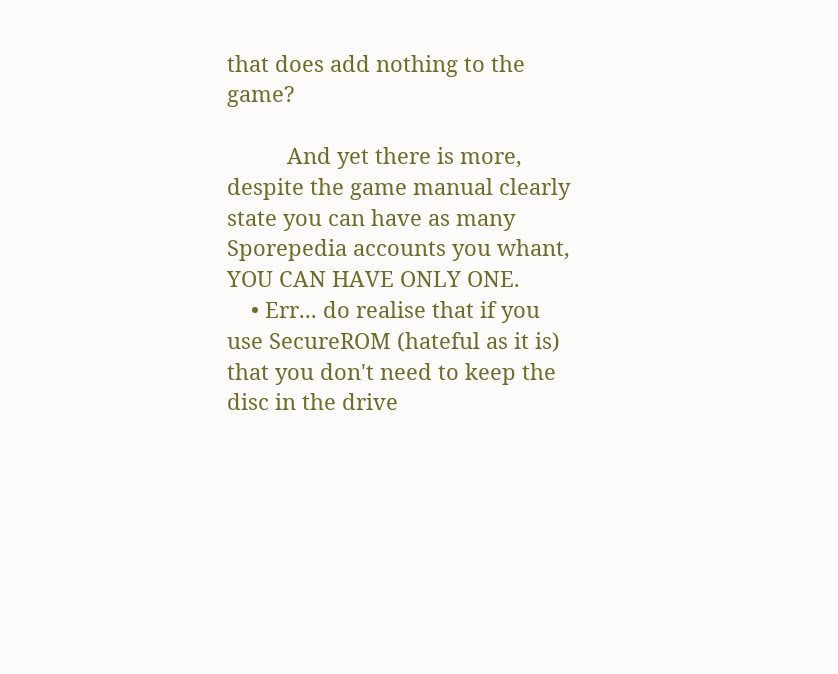that does add nothing to the game?

          And yet there is more, despite the game manual clearly state you can have as many Sporepedia accounts you whant, YOU CAN HAVE ONLY ONE.
    • Err... do realise that if you use SecureROM (hateful as it is) that you don't need to keep the disc in the drive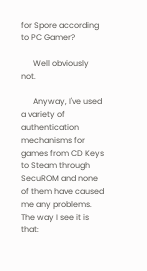for Spore according to PC Gamer?

      Well obviously not.

      Anyway, I've used a variety of authentication mechanisms for games from CD Keys to Steam through SecuROM and none of them have caused me any problems. The way I see it is that: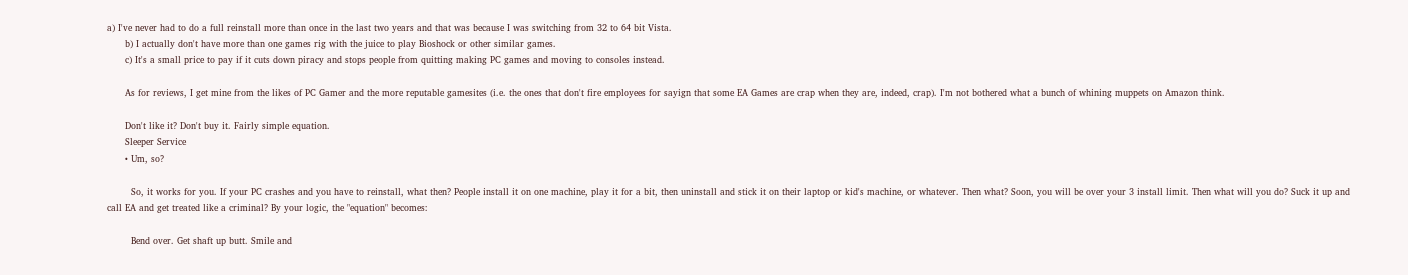a) I've never had to do a full reinstall more than once in the last two years and that was because I was switching from 32 to 64 bit Vista.
      b) I actually don't have more than one games rig with the juice to play Bioshock or other similar games.
      c) It's a small price to pay if it cuts down piracy and stops people from quitting making PC games and moving to consoles instead.

      As for reviews, I get mine from the likes of PC Gamer and the more reputable gamesites (i.e. the ones that don't fire employees for sayign that some EA Games are crap when they are, indeed, crap). I'm not bothered what a bunch of whining muppets on Amazon think.

      Don't like it? Don't buy it. Fairly simple equation.
      Sleeper Service
      • Um, so?

        So, it works for you. If your PC crashes and you have to reinstall, what then? People install it on one machine, play it for a bit, then uninstall and stick it on their laptop or kid's machine, or whatever. Then what? Soon, you will be over your 3 install limit. Then what will you do? Suck it up and call EA and get treated like a criminal? By your logic, the "equation" becomes:

        Bend over. Get shaft up butt. Smile and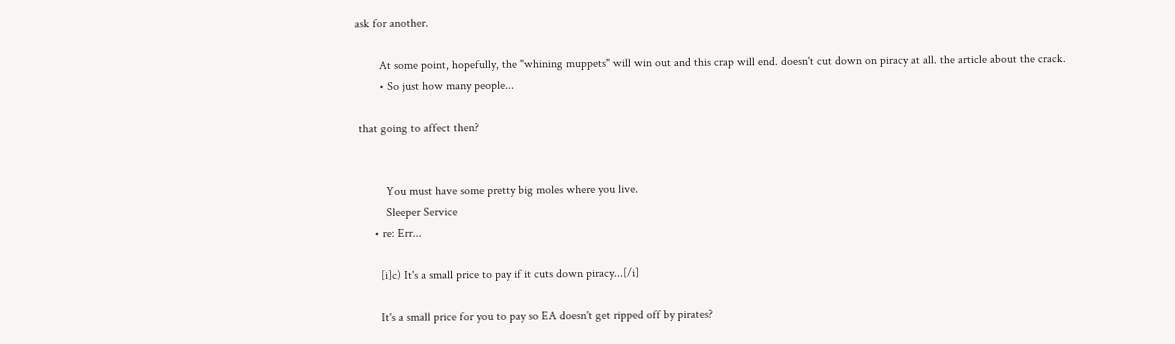ask for another.

        At some point, hopefully, the "whining muppets" will win out and this crap will end. doesn't cut down on piracy at all. the article about the crack.
        • So just how many people...

 that going to affect then?


          You must have some pretty big moles where you live.
          Sleeper Service
      • re: Err...

        [i]c) It's a small price to pay if it cuts down piracy...[/i]

        It's a small price for you to pay so EA doesn't get ripped off by pirates?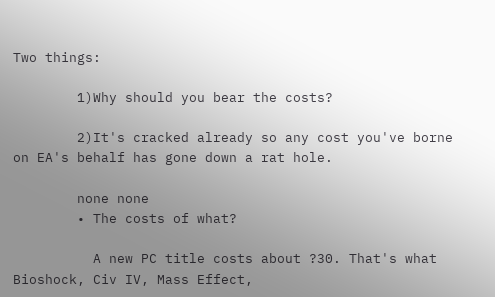Two things:

        1)Why should you bear the costs?

        2)It's cracked already so any cost you've borne on EA's behalf has gone down a rat hole.

        none none
        • The costs of what?

          A new PC title costs about ?30. That's what Bioshock, Civ IV, Mass Effect,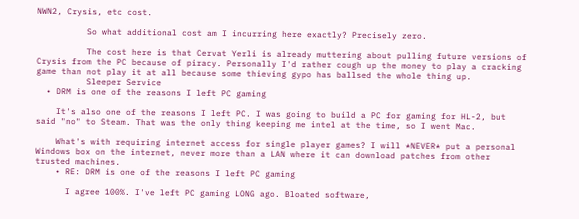NWN2, Crysis, etc cost.

          So what additional cost am I incurring here exactly? Precisely zero.

          The cost here is that Cervat Yerli is already muttering about pulling future versions of Crysis from the PC because of piracy. Personally I'd rather cough up the money to play a cracking game than not play it at all because some thieving gypo has ballsed the whole thing up.
          Sleeper Service
  • DRM is one of the reasons I left PC gaming

    It's also one of the reasons I left PC. I was going to build a PC for gaming for HL-2, but said "no" to Steam. That was the only thing keeping me intel at the time, so I went Mac.

    What's with requiring internet access for single player games? I will *NEVER* put a personal Windows box on the internet, never more than a LAN where it can download patches from other trusted machines.
    • RE: DRM is one of the reasons I left PC gaming

      I agree 100%. I've left PC gaming LONG ago. Bloated software,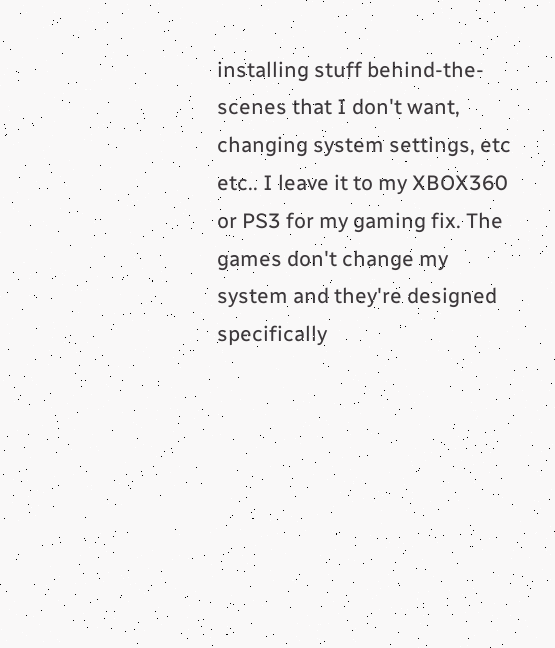installing stuff behind-the-scenes that I don't want, changing system settings, etc etc.. I leave it to my XBOX360 or PS3 for my gaming fix. The games don't change my system and they're designed specifically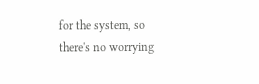for the system, so there's no worrying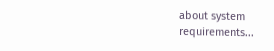about system requirements...